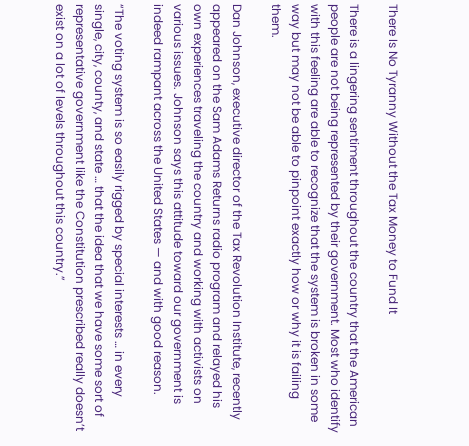There Is No Tyranny Without the Tax Money to Fund It

There is a lingering sentiment throughout the country that the American people are not being represented by their government. Most who identify with this feeling are able to recognize that the system is broken in some way but may not be able to pinpoint exactly how or why it is failing them.

Dan Johnson, executive director of the Tax Revolution Institute, recently appeared on the Sam Adams Returns radio program and relayed his own experiences traveling the country and working with activists on various issues. Johnson says this attitude toward our government is indeed rampant across the United States — and with good reason.

“The voting system is so easily rigged by special interests … in every single, city, county, and state … that the idea that we have some sort of representative government like the Constitution prescribed really doesn’t exist on a lot of levels throughout this country.”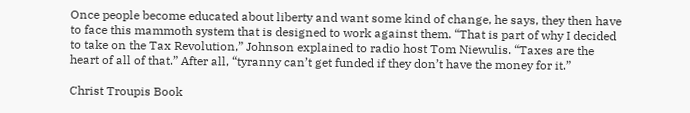Once people become educated about liberty and want some kind of change, he says, they then have to face this mammoth system that is designed to work against them. “That is part of why I decided to take on the Tax Revolution,” Johnson explained to radio host Tom Niewulis. “Taxes are the heart of all of that.” After all, “tyranny can’t get funded if they don’t have the money for it.”

Christ Troupis Book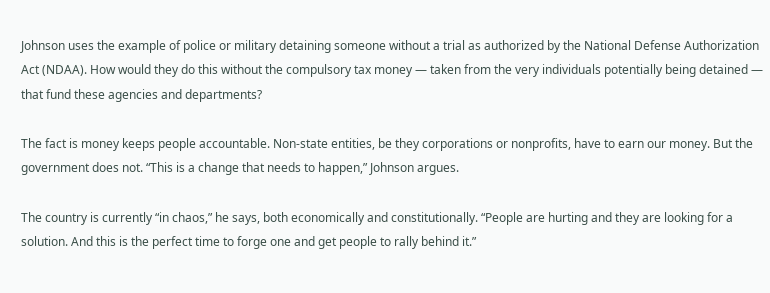Johnson uses the example of police or military detaining someone without a trial as authorized by the National Defense Authorization Act (NDAA). How would they do this without the compulsory tax money — taken from the very individuals potentially being detained — that fund these agencies and departments?

The fact is money keeps people accountable. Non-state entities, be they corporations or nonprofits, have to earn our money. But the government does not. “This is a change that needs to happen,” Johnson argues.

The country is currently “in chaos,” he says, both economically and constitutionally. “People are hurting and they are looking for a solution. And this is the perfect time to forge one and get people to rally behind it.”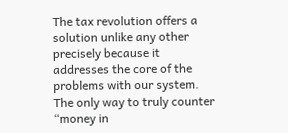The tax revolution offers a solution unlike any other precisely because it addresses the core of the problems with our system. The only way to truly counter “money in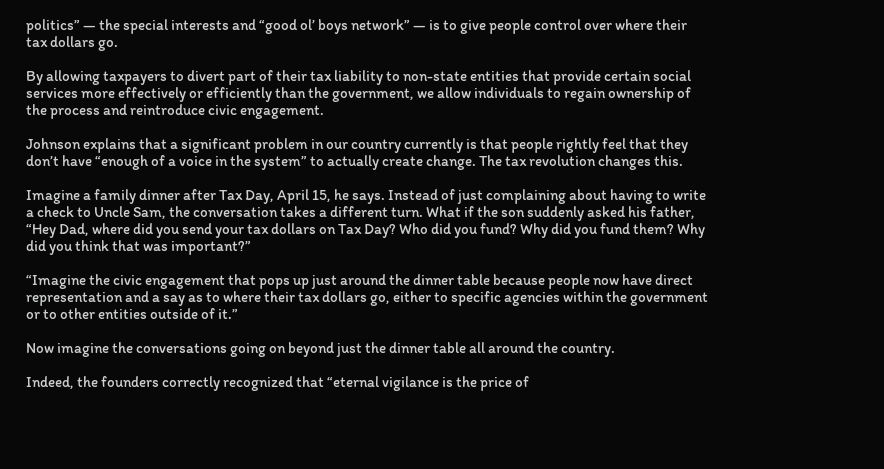politics” — the special interests and “good ol’ boys network” — is to give people control over where their tax dollars go.

By allowing taxpayers to divert part of their tax liability to non-state entities that provide certain social services more effectively or efficiently than the government, we allow individuals to regain ownership of the process and reintroduce civic engagement.

Johnson explains that a significant problem in our country currently is that people rightly feel that they don’t have “enough of a voice in the system” to actually create change. The tax revolution changes this.

Imagine a family dinner after Tax Day, April 15, he says. Instead of just complaining about having to write a check to Uncle Sam, the conversation takes a different turn. What if the son suddenly asked his father, “Hey Dad, where did you send your tax dollars on Tax Day? Who did you fund? Why did you fund them? Why did you think that was important?”

“Imagine the civic engagement that pops up just around the dinner table because people now have direct representation and a say as to where their tax dollars go, either to specific agencies within the government or to other entities outside of it.”

Now imagine the conversations going on beyond just the dinner table all around the country.

Indeed, the founders correctly recognized that “eternal vigilance is the price of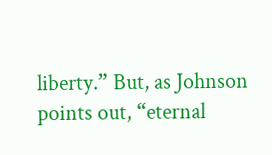liberty.” But, as Johnson points out, “eternal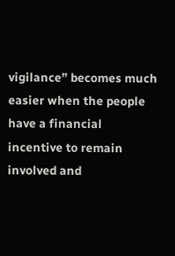vigilance” becomes much easier when the people have a financial incentive to remain involved and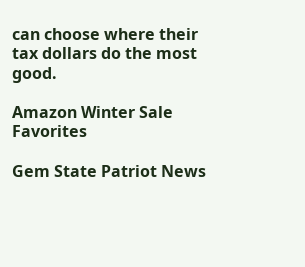can choose where their tax dollars do the most good.

Amazon Winter Sale Favorites

Gem State Patriot News